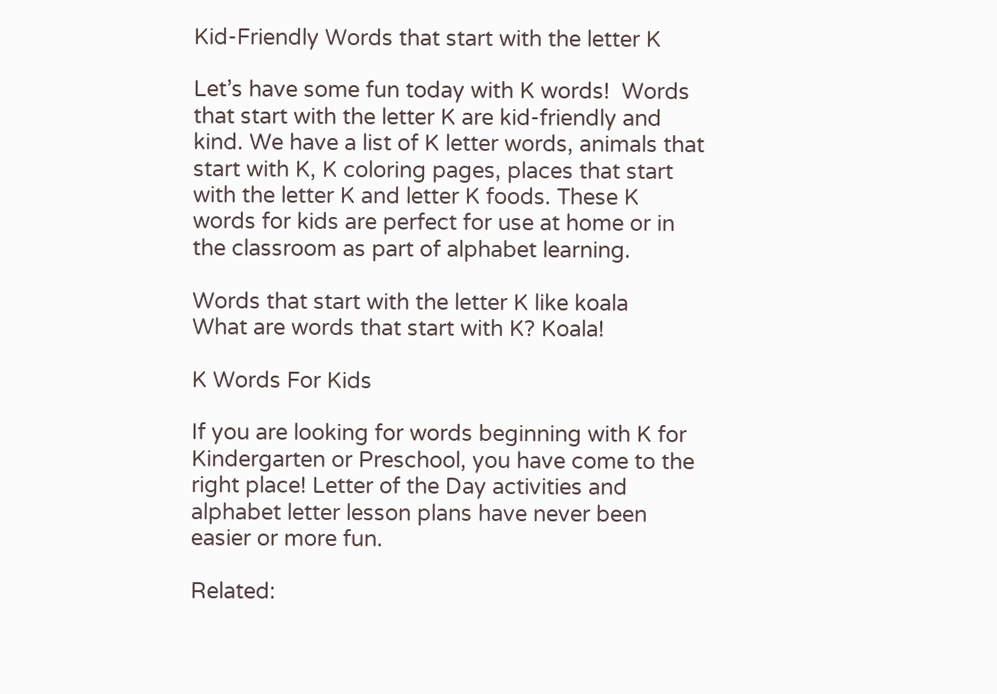Kid-Friendly Words that start with the letter K

Let’s have some fun today with K words!  Words that start with the letter K are kid-friendly and kind. We have a list of K letter words, animals that start with K, K coloring pages, places that start with the letter K and letter K foods. These K words for kids are perfect for use at home or in the classroom as part of alphabet learning.

Words that start with the letter K like koala
What are words that start with K? Koala!

K Words For Kids

If you are looking for words beginning with K for Kindergarten or Preschool, you have come to the right place! Letter of the Day activities and alphabet letter lesson plans have never been easier or more fun.

Related: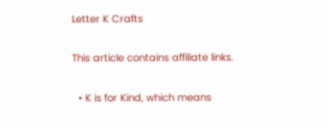Letter K Crafts

This article contains affiliate links.

  • K is for Kind, which means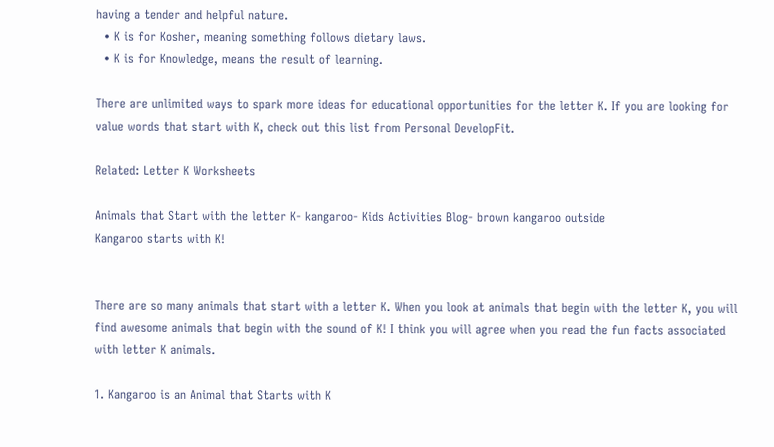having a tender and helpful nature.
  • K is for Kosher, meaning something follows dietary laws.
  • K is for Knowledge, means the result of learning.

There are unlimited ways to spark more ideas for educational opportunities for the letter K. If you are looking for value words that start with K, check out this list from Personal DevelopFit.

Related: Letter K Worksheets

Animals that Start with the letter K- kangaroo- Kids Activities Blog- brown kangaroo outside
Kangaroo starts with K!


There are so many animals that start with a letter K. When you look at animals that begin with the letter K, you will find awesome animals that begin with the sound of K! I think you will agree when you read the fun facts associated with letter K animals.

1. Kangaroo is an Animal that Starts with K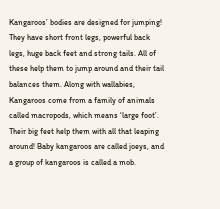Kangaroos’ bodies are designed for jumping! They have short front legs, powerful back legs, huge back feet and strong tails. All of these help them to jump around and their tail balances them. Along with wallabies, Kangaroos come from a family of animals called macropods, which means ‘large foot’. Their big feet help them with all that leaping around! Baby kangaroos are called joeys, and a group of kangaroos is called a mob.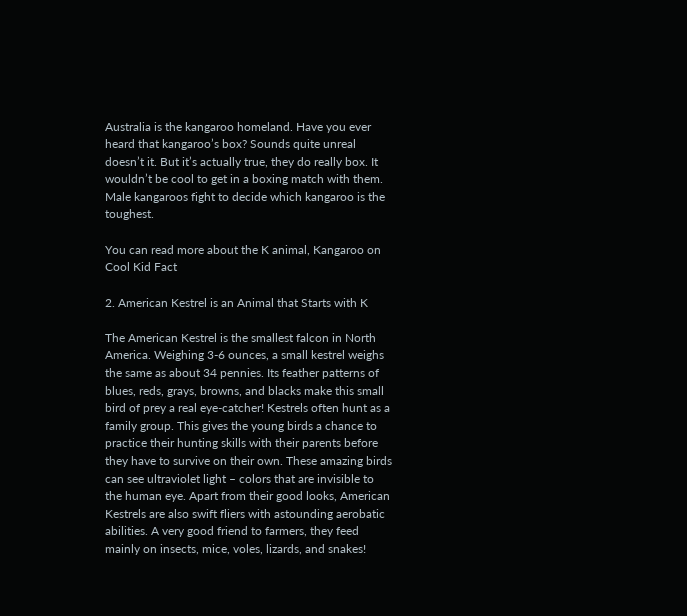Australia is the kangaroo homeland. Have you ever heard that kangaroo’s box? Sounds quite unreal doesn’t it. But it’s actually true, they do really box. It wouldn’t be cool to get in a boxing match with them. Male kangaroos fight to decide which kangaroo is the toughest.

You can read more about the K animal, Kangaroo on Cool Kid Fact

2. American Kestrel is an Animal that Starts with K

The American Kestrel is the smallest falcon in North America. Weighing 3-6 ounces, a small kestrel weighs the same as about 34 pennies. Its feather patterns of blues, reds, grays, browns, and blacks make this small bird of prey a real eye-catcher! Kestrels often hunt as a family group. This gives the young birds a chance to practice their hunting skills with their parents before they have to survive on their own. These amazing birds can see ultraviolet light – colors that are invisible to the human eye. Apart from their good looks, American Kestrels are also swift fliers with astounding aerobatic abilities. A very good friend to farmers, they feed mainly on insects, mice, voles, lizards, and snakes!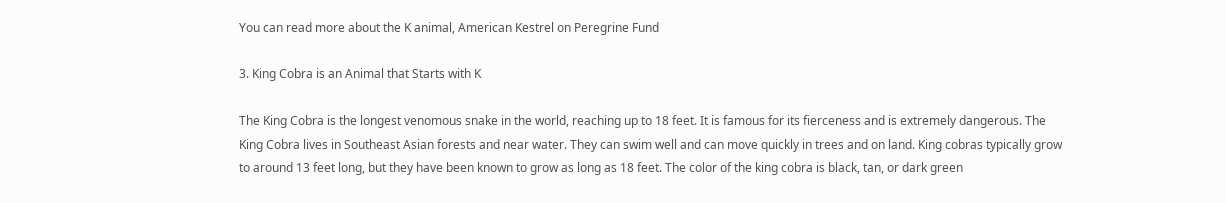You can read more about the K animal, American Kestrel on Peregrine Fund

3. King Cobra is an Animal that Starts with K

The King Cobra is the longest venomous snake in the world, reaching up to 18 feet. It is famous for its fierceness and is extremely dangerous. The King Cobra lives in Southeast Asian forests and near water. They can swim well and can move quickly in trees and on land. King cobras typically grow to around 13 feet long, but they have been known to grow as long as 18 feet. The color of the king cobra is black, tan, or dark green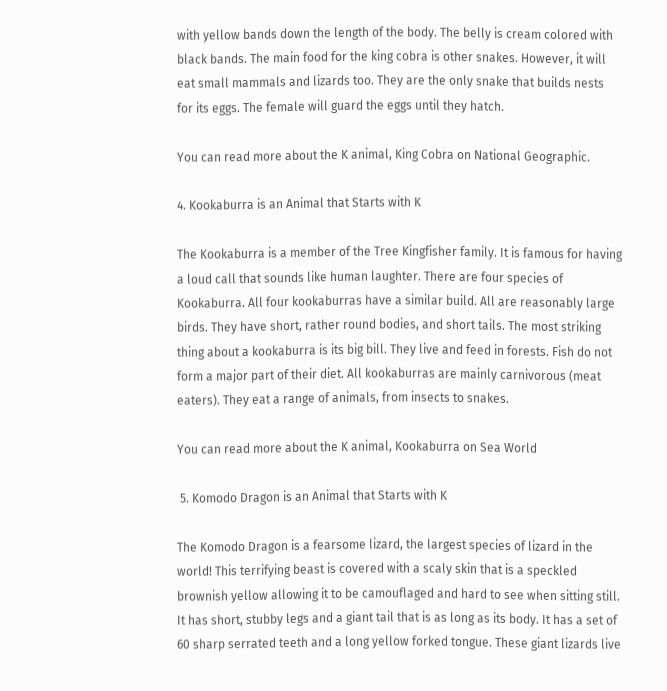with yellow bands down the length of the body. The belly is cream colored with black bands. The main food for the king cobra is other snakes. However, it will eat small mammals and lizards too. They are the only snake that builds nests for its eggs. The female will guard the eggs until they hatch.

You can read more about the K animal, King Cobra on National Geographic.

4. Kookaburra is an Animal that Starts with K

The Kookaburra is a member of the Tree Kingfisher family. It is famous for having a loud call that sounds like human laughter. There are four species of Kookaburra. All four kookaburras have a similar build. All are reasonably large birds. They have short, rather round bodies, and short tails. The most striking thing about a kookaburra is its big bill. They live and feed in forests. Fish do not form a major part of their diet. All kookaburras are mainly carnivorous (meat eaters). They eat a range of animals, from insects to snakes.

You can read more about the K animal, Kookaburra on Sea World

 5. Komodo Dragon is an Animal that Starts with K

The Komodo Dragon is a fearsome lizard, the largest species of lizard in the world! This terrifying beast is covered with a scaly skin that is a speckled brownish yellow allowing it to be camouflaged and hard to see when sitting still. It has short, stubby legs and a giant tail that is as long as its body. It has a set of 60 sharp serrated teeth and a long yellow forked tongue. These giant lizards live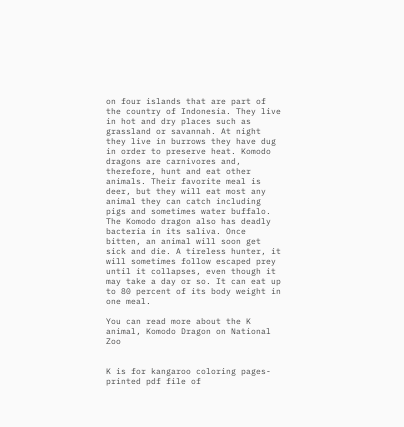on four islands that are part of the country of Indonesia. They live in hot and dry places such as grassland or savannah. At night they live in burrows they have dug in order to preserve heat. Komodo dragons are carnivores and, therefore, hunt and eat other animals. Their favorite meal is deer, but they will eat most any animal they can catch including pigs and sometimes water buffalo. The Komodo dragon also has deadly bacteria in its saliva. Once bitten, an animal will soon get sick and die. A tireless hunter, it will sometimes follow escaped prey until it collapses, even though it may take a day or so. It can eat up to 80 percent of its body weight in one meal.

You can read more about the K animal, Komodo Dragon on National Zoo


K is for kangaroo coloring pages- printed pdf file of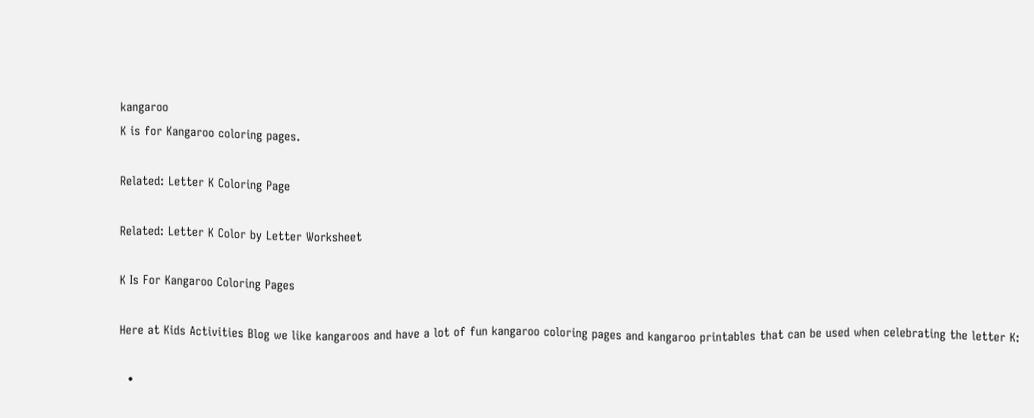kangaroo
K is for Kangaroo coloring pages.

Related: Letter K Coloring Page

Related: Letter K Color by Letter Worksheet

K Is For Kangaroo Coloring Pages

Here at Kids Activities Blog we like kangaroos and have a lot of fun kangaroo coloring pages and kangaroo printables that can be used when celebrating the letter K:

  •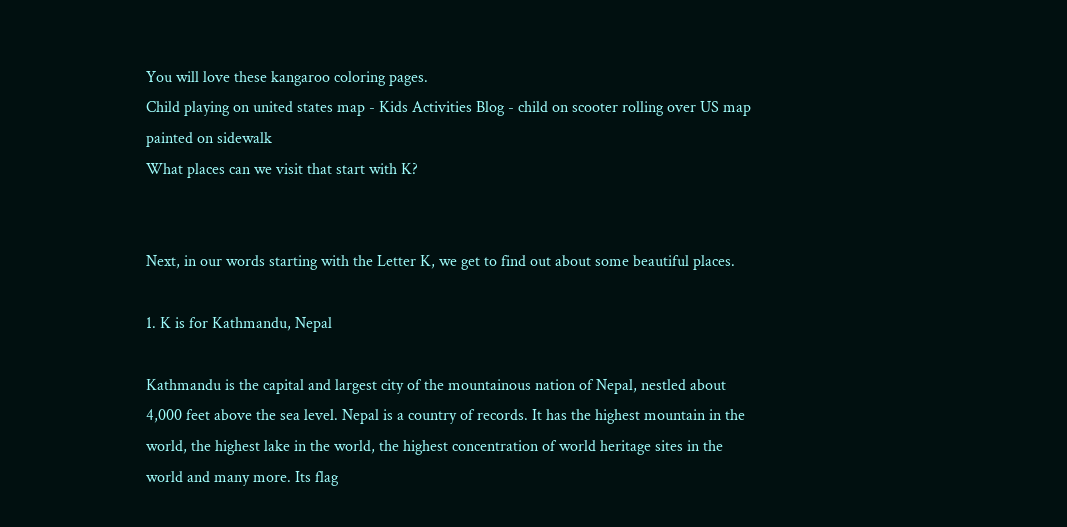You will love these kangaroo coloring pages.
Child playing on united states map - Kids Activities Blog - child on scooter rolling over US map painted on sidewalk
What places can we visit that start with K?


Next, in our words starting with the Letter K, we get to find out about some beautiful places.

1. K is for Kathmandu, Nepal

Kathmandu is the capital and largest city of the mountainous nation of Nepal, nestled about 4,000 feet above the sea level. Nepal is a country of records. It has the highest mountain in the world, the highest lake in the world, the highest concentration of world heritage sites in the world and many more. Its flag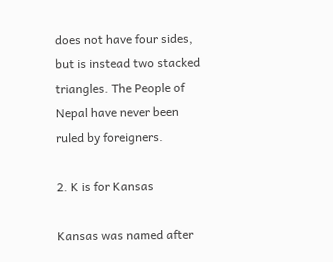does not have four sides, but is instead two stacked triangles. The People of Nepal have never been ruled by foreigners.

2. K is for Kansas

Kansas was named after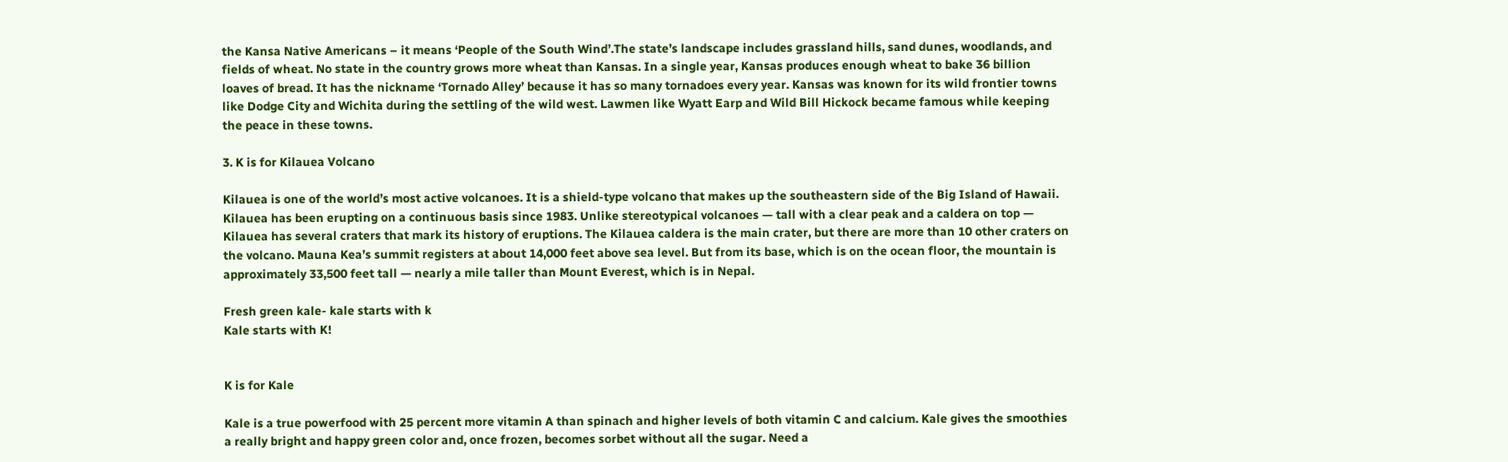the Kansa Native Americans – it means ‘People of the South Wind’.The state’s landscape includes grassland hills, sand dunes, woodlands, and fields of wheat. No state in the country grows more wheat than Kansas. In a single year, Kansas produces enough wheat to bake 36 billion loaves of bread. It has the nickname ‘Tornado Alley’ because it has so many tornadoes every year. Kansas was known for its wild frontier towns like Dodge City and Wichita during the settling of the wild west. Lawmen like Wyatt Earp and Wild Bill Hickock became famous while keeping the peace in these towns.

3. K is for Kilauea Volcano

Kilauea is one of the world’s most active volcanoes. It is a shield-type volcano that makes up the southeastern side of the Big Island of Hawaii. Kilauea has been erupting on a continuous basis since 1983. Unlike stereotypical volcanoes — tall with a clear peak and a caldera on top — Kilauea has several craters that mark its history of eruptions. The Kilauea caldera is the main crater, but there are more than 10 other craters on the volcano. Mauna Kea’s summit registers at about 14,000 feet above sea level. But from its base, which is on the ocean floor, the mountain is approximately 33,500 feet tall — nearly a mile taller than Mount Everest, which is in Nepal.

Fresh green kale- kale starts with k
Kale starts with K!


K is for Kale

Kale is a true powerfood with 25 percent more vitamin A than spinach and higher levels of both vitamin C and calcium. Kale gives the smoothies a really bright and happy green color and, once frozen, becomes sorbet without all the sugar. Need a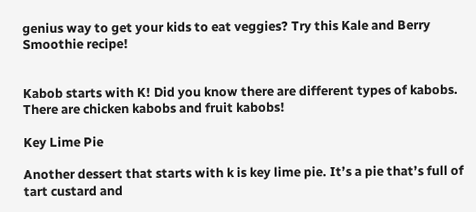genius way to get your kids to eat veggies? Try this Kale and Berry Smoothie recipe!


Kabob starts with K! Did you know there are different types of kabobs. There are chicken kabobs and fruit kabobs!

Key Lime Pie

Another dessert that starts with k is key lime pie. It’s a pie that’s full of tart custard and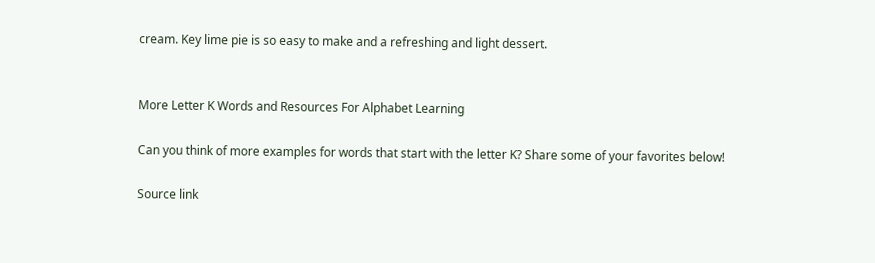cream. Key lime pie is so easy to make and a refreshing and light dessert.


More Letter K Words and Resources For Alphabet Learning

Can you think of more examples for words that start with the letter K? Share some of your favorites below!

Source link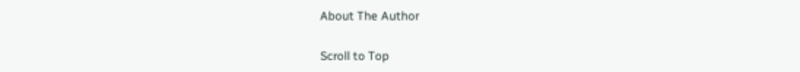About The Author

Scroll to Top